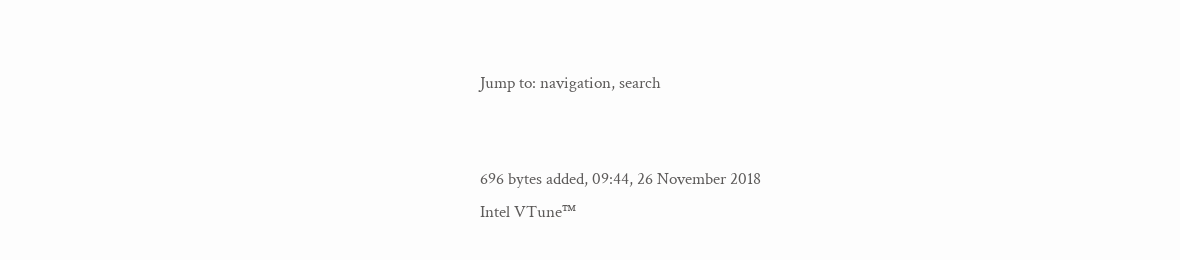Jump to: navigation, search


696 bytes added, 09:44, 26 November 2018
Intel VTune™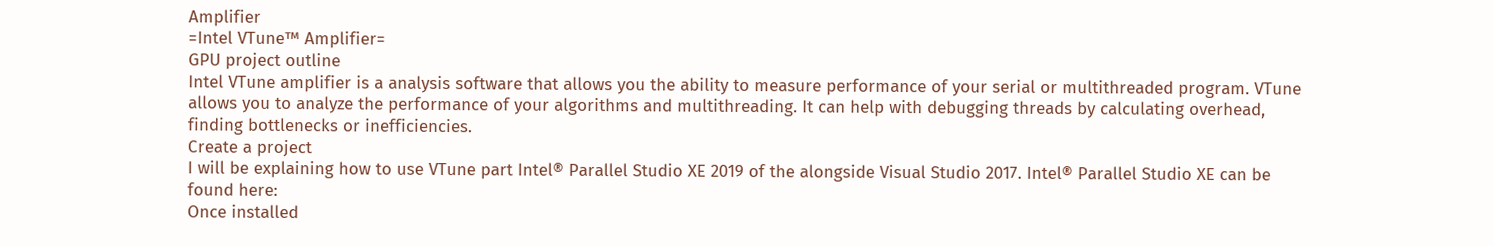Amplifier
=Intel VTune™ Amplifier=
GPU project outline
Intel VTune amplifier is a analysis software that allows you the ability to measure performance of your serial or multithreaded program. VTune allows you to analyze the performance of your algorithms and multithreading. It can help with debugging threads by calculating overhead, finding bottlenecks or inefficiencies.
Create a project
I will be explaining how to use VTune part Intel® Parallel Studio XE 2019 of the alongside Visual Studio 2017. Intel® Parallel Studio XE can be found here:
Once installed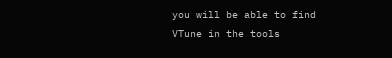you will be able to find VTune in the tools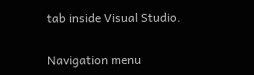tab inside Visual Studio.

Navigation menu